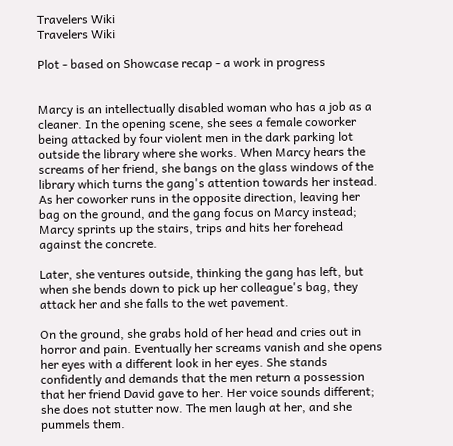Travelers Wiki
Travelers Wiki

Plot - based on Showcase recap - a work in progress


Marcy is an intellectually disabled woman who has a job as a cleaner. In the opening scene, she sees a female coworker being attacked by four violent men in the dark parking lot outside the library where she works. When Marcy hears the screams of her friend, she bangs on the glass windows of the library which turns the gang's attention towards her instead. As her coworker runs in the opposite direction, leaving her bag on the ground, and the gang focus on Marcy instead; Marcy sprints up the stairs, trips and hits her forehead against the concrete.

Later, she ventures outside, thinking the gang has left, but when she bends down to pick up her colleague's bag, they attack her and she falls to the wet pavement.

On the ground, she grabs hold of her head and cries out in horror and pain. Eventually her screams vanish and she opens her eyes with a different look in her eyes. She stands confidently and demands that the men return a possession that her friend David gave to her. Her voice sounds different; she does not stutter now. The men laugh at her, and she pummels them.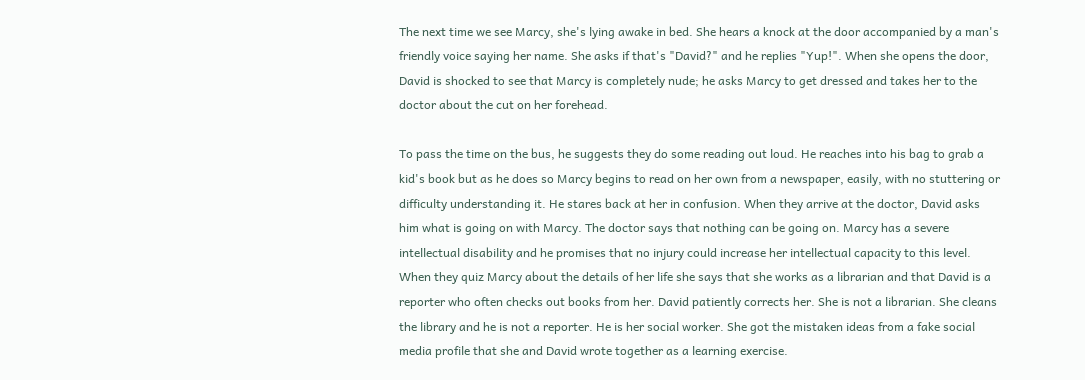The next time we see Marcy, she's lying awake in bed. She hears a knock at the door accompanied by a man's friendly voice saying her name. She asks if that's "David?" and he replies "Yup!". When she opens the door, David is shocked to see that Marcy is completely nude; he asks Marcy to get dressed and takes her to the doctor about the cut on her forehead.

To pass the time on the bus, he suggests they do some reading out loud. He reaches into his bag to grab a kid's book but as he does so Marcy begins to read on her own from a newspaper, easily, with no stuttering or difficulty understanding it. He stares back at her in confusion. When they arrive at the doctor, David asks him what is going on with Marcy. The doctor says that nothing can be going on. Marcy has a severe intellectual disability and he promises that no injury could increase her intellectual capacity to this level. When they quiz Marcy about the details of her life she says that she works as a librarian and that David is a reporter who often checks out books from her. David patiently corrects her. She is not a librarian. She cleans the library and he is not a reporter. He is her social worker. She got the mistaken ideas from a fake social media profile that she and David wrote together as a learning exercise.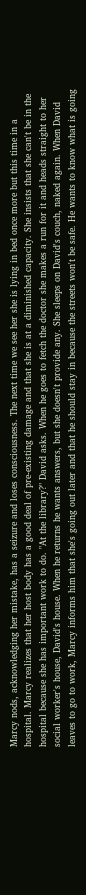Marcy nods, acknowledging her mistake, has a seizure and loses consciousness. The next time we see her she is lying in bed once more but this time in a hospital. Marcy realizes that her host body has a good deal of pre-existing damage and that she is at a diminished capacity. She insists that she can't be in the hospital because she has important work to do. "At the library?" David asks. When he goes to fetch the doctor she makes a run for it and heads straight to her social worker's house, David's house. When he returns he wants answers, but she doesn't provide any. She sleeps on David's couch, naked again. When David leaves to go to work, Marcy informs him that she's going out later and that he should stay in because the streets won't be safe. He wants to know what is going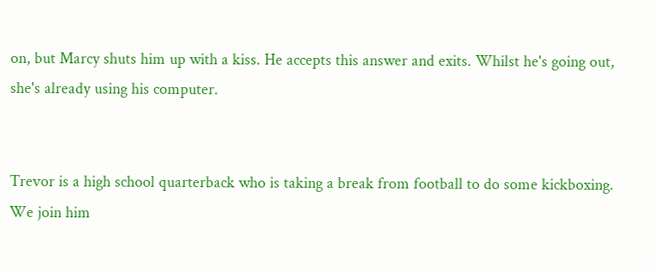on, but Marcy shuts him up with a kiss. He accepts this answer and exits. Whilst he's going out, she's already using his computer.


Trevor is a high school quarterback who is taking a break from football to do some kickboxing. We join him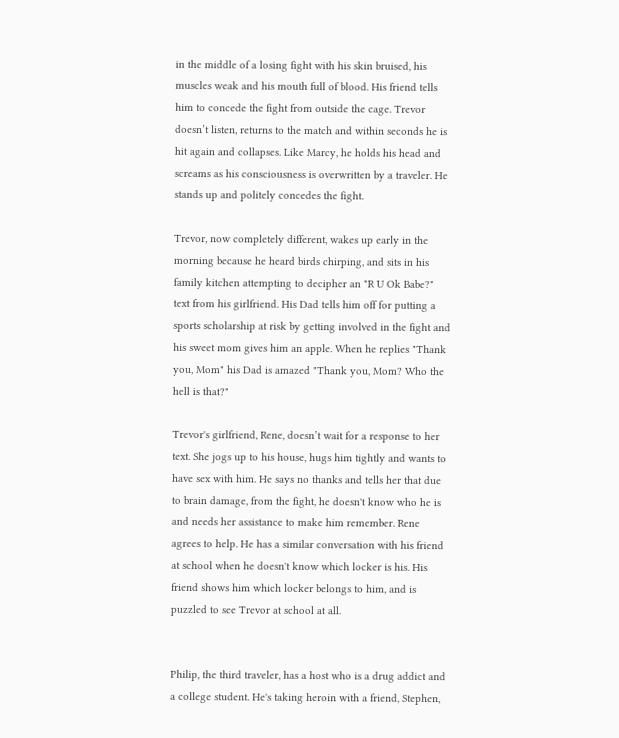in the middle of a losing fight with his skin bruised, his muscles weak and his mouth full of blood. His friend tells him to concede the fight from outside the cage. Trevor doesn’t listen, returns to the match and within seconds he is hit again and collapses. Like Marcy, he holds his head and screams as his consciousness is overwritten by a traveler. He stands up and politely concedes the fight.

Trevor, now completely different, wakes up early in the morning because he heard birds chirping, and sits in his family kitchen attempting to decipher an "R U Ok Babe?" text from his girlfriend. His Dad tells him off for putting a sports scholarship at risk by getting involved in the fight and his sweet mom gives him an apple. When he replies "Thank you, Mom" his Dad is amazed "Thank you, Mom? Who the hell is that?"

Trevor's girlfriend, Rene, doesn’t wait for a response to her text. She jogs up to his house, hugs him tightly and wants to have sex with him. He says no thanks and tells her that due to brain damage, from the fight, he doesn't know who he is and needs her assistance to make him remember. Rene agrees to help. He has a similar conversation with his friend at school when he doesn't know which locker is his. His friend shows him which locker belongs to him, and is puzzled to see Trevor at school at all.


Philip, the third traveler, has a host who is a drug addict and a college student. He's taking heroin with a friend, Stephen,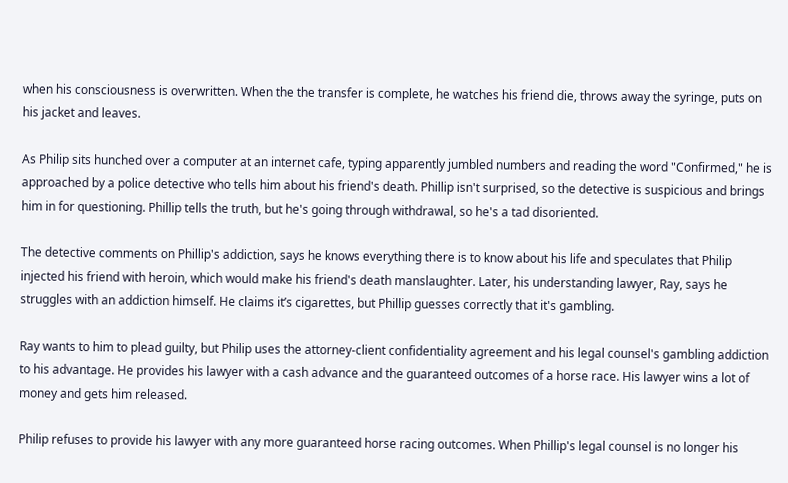when his consciousness is overwritten. When the the transfer is complete, he watches his friend die, throws away the syringe, puts on his jacket and leaves.

As Philip sits hunched over a computer at an internet cafe, typing apparently jumbled numbers and reading the word "Confirmed," he is approached by a police detective who tells him about his friend's death. Phillip isn't surprised, so the detective is suspicious and brings him in for questioning. Phillip tells the truth, but he's going through withdrawal, so he's a tad disoriented.

The detective comments on Phillip's addiction, says he knows everything there is to know about his life and speculates that Philip injected his friend with heroin, which would make his friend's death manslaughter. Later, his understanding lawyer, Ray, says he struggles with an addiction himself. He claims it’s cigarettes, but Phillip guesses correctly that it's gambling.

Ray wants to him to plead guilty, but Philip uses the attorney-client confidentiality agreement and his legal counsel's gambling addiction to his advantage. He provides his lawyer with a cash advance and the guaranteed outcomes of a horse race. His lawyer wins a lot of money and gets him released.

Philip refuses to provide his lawyer with any more guaranteed horse racing outcomes. When Phillip's legal counsel is no longer his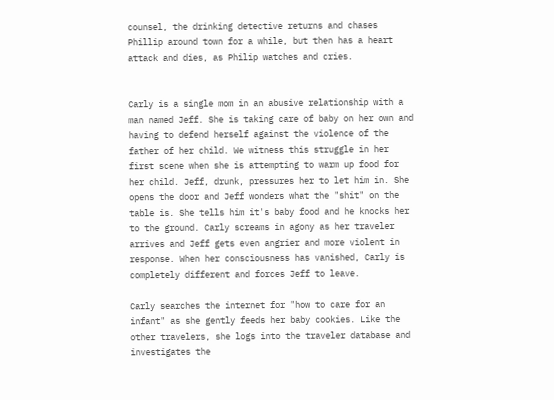counsel, the drinking detective returns and chases Phillip around town for a while, but then has a heart attack and dies, as Philip watches and cries.


Carly is a single mom in an abusive relationship with a man named Jeff. She is taking care of baby on her own and having to defend herself against the violence of the father of her child. We witness this struggle in her first scene when she is attempting to warm up food for her child. Jeff, drunk, pressures her to let him in. She opens the door and Jeff wonders what the "shit" on the table is. She tells him it's baby food and he knocks her to the ground. Carly screams in agony as her traveler arrives and Jeff gets even angrier and more violent in response. When her consciousness has vanished, Carly is completely different and forces Jeff to leave.

Carly searches the internet for "how to care for an infant" as she gently feeds her baby cookies. Like the other travelers, she logs into the traveler database and investigates the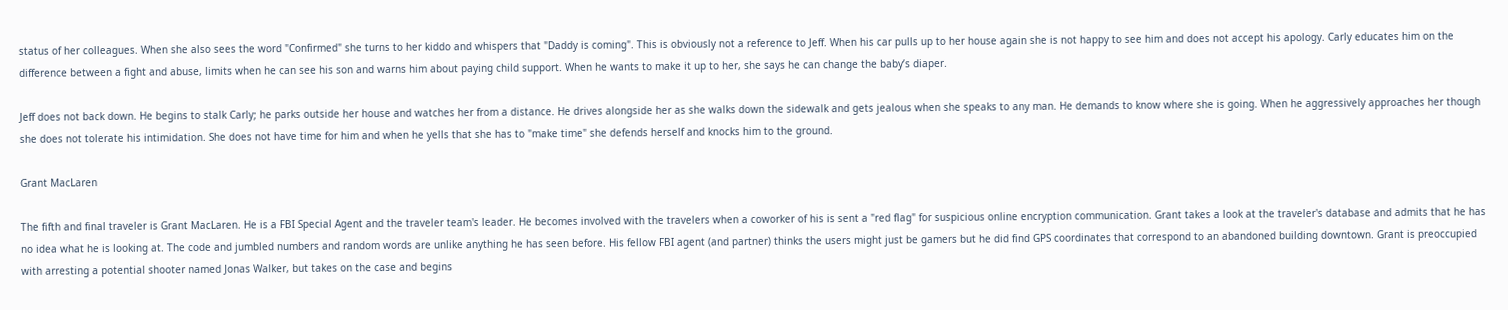status of her colleagues. When she also sees the word "Confirmed" she turns to her kiddo and whispers that "Daddy is coming". This is obviously not a reference to Jeff. When his car pulls up to her house again she is not happy to see him and does not accept his apology. Carly educates him on the difference between a fight and abuse, limits when he can see his son and warns him about paying child support. When he wants to make it up to her, she says he can change the baby’s diaper.

Jeff does not back down. He begins to stalk Carly; he parks outside her house and watches her from a distance. He drives alongside her as she walks down the sidewalk and gets jealous when she speaks to any man. He demands to know where she is going. When he aggressively approaches her though she does not tolerate his intimidation. She does not have time for him and when he yells that she has to "make time" she defends herself and knocks him to the ground.

Grant MacLaren

The fifth and final traveler is Grant MacLaren. He is a FBI Special Agent and the traveler team's leader. He becomes involved with the travelers when a coworker of his is sent a "red flag" for suspicious online encryption communication. Grant takes a look at the traveler's database and admits that he has no idea what he is looking at. The code and jumbled numbers and random words are unlike anything he has seen before. His fellow FBI agent (and partner) thinks the users might just be gamers but he did find GPS coordinates that correspond to an abandoned building downtown. Grant is preoccupied with arresting a potential shooter named Jonas Walker, but takes on the case and begins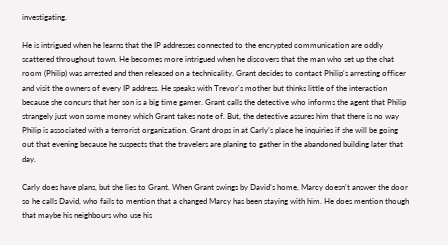investigating.

He is intrigued when he learns that the IP addresses connected to the encrypted communication are oddly scattered throughout town. He becomes more intrigued when he discovers that the man who set up the chat room (Philip) was arrested and then released on a technicality. Grant decides to contact Philip's arresting officer and visit the owners of every IP address. He speaks with Trevor's mother but thinks little of the interaction because she concurs that her son is a big time gamer. Grant calls the detective who informs the agent that Philip strangely just won some money which Grant takes note of. But, the detective assures him that there is no way Philip is associated with a terrorist organization. Grant drops in at Carly’s place he inquiries if she will be going out that evening because he suspects that the travelers are planing to gather in the abandoned building later that day.

Carly does have plans, but she lies to Grant. When Grant swings by David’s home, Marcy doesn’t answer the door so he calls David, who fails to mention that a changed Marcy has been staying with him. He does mention though that maybe his neighbours who use his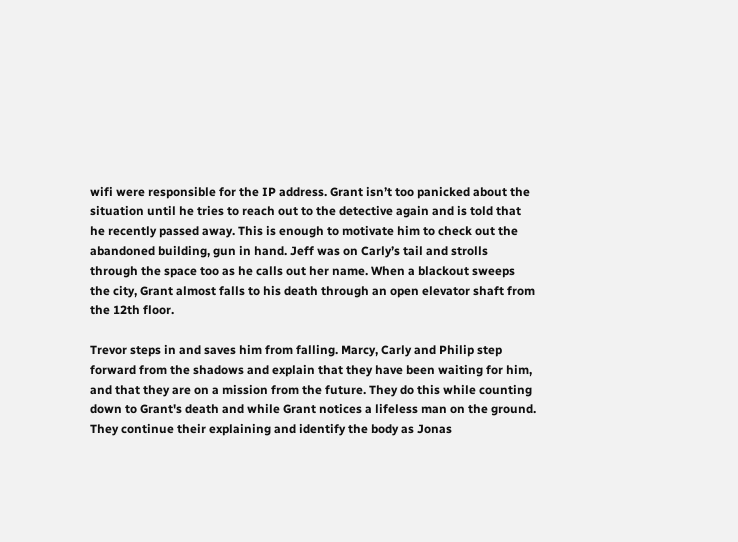wifi were responsible for the IP address. Grant isn’t too panicked about the situation until he tries to reach out to the detective again and is told that he recently passed away. This is enough to motivate him to check out the abandoned building, gun in hand. Jeff was on Carly’s tail and strolls through the space too as he calls out her name. When a blackout sweeps the city, Grant almost falls to his death through an open elevator shaft from the 12th floor.

Trevor steps in and saves him from falling. Marcy, Carly and Philip step forward from the shadows and explain that they have been waiting for him, and that they are on a mission from the future. They do this while counting down to Grant's death and while Grant notices a lifeless man on the ground. They continue their explaining and identify the body as Jonas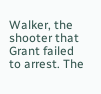Walker, the shooter that Grant failed to arrest. The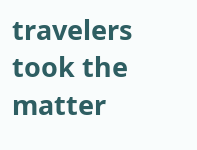travelers took the matter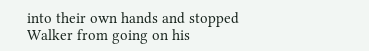into their own hands and stopped Walker from going on his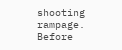shooting rampage. Before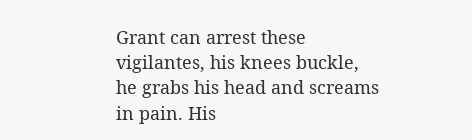Grant can arrest these vigilantes, his knees buckle, he grabs his head and screams in pain. His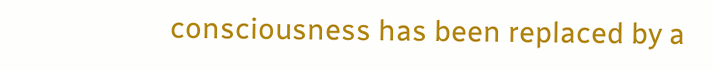consciousness has been replaced by a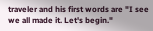traveler and his first words are "I see we all made it. Let's begin."